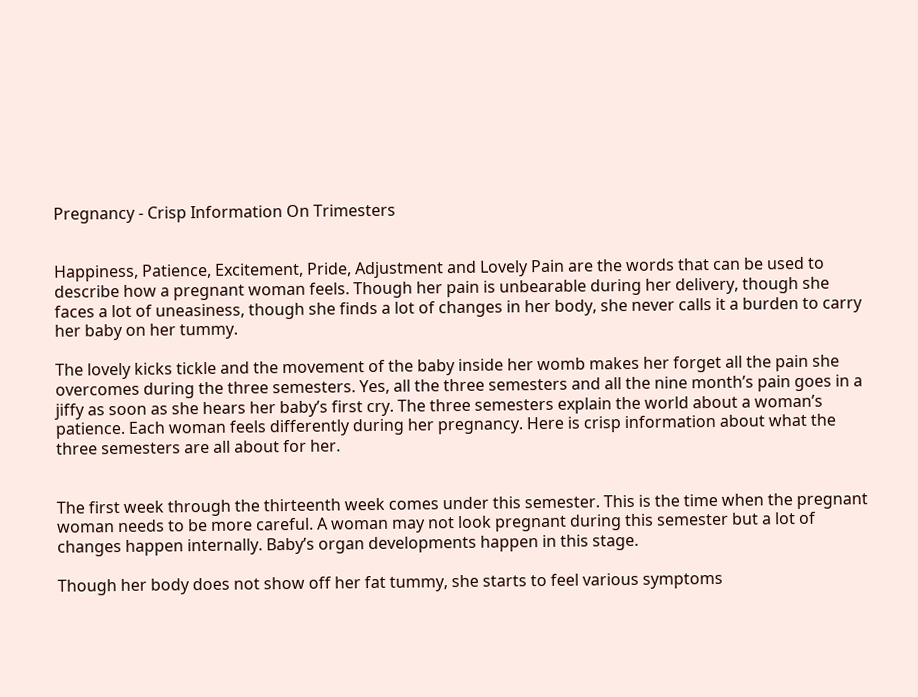Pregnancy - Crisp Information On Trimesters


Happiness, Patience, Excitement, Pride, Adjustment and Lovely Pain are the words that can be used to describe how a pregnant woman feels. Though her pain is unbearable during her delivery, though she faces a lot of uneasiness, though she finds a lot of changes in her body, she never calls it a burden to carry her baby on her tummy.

The lovely kicks tickle and the movement of the baby inside her womb makes her forget all the pain she overcomes during the three semesters. Yes, all the three semesters and all the nine month’s pain goes in a jiffy as soon as she hears her baby’s first cry. The three semesters explain the world about a woman’s patience. Each woman feels differently during her pregnancy. Here is crisp information about what the three semesters are all about for her.


The first week through the thirteenth week comes under this semester. This is the time when the pregnant woman needs to be more careful. A woman may not look pregnant during this semester but a lot of changes happen internally. Baby’s organ developments happen in this stage.

Though her body does not show off her fat tummy, she starts to feel various symptoms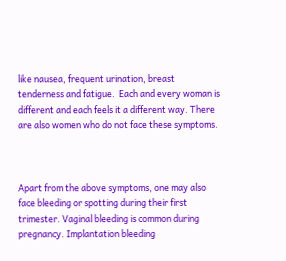like nausea, frequent urination, breast tenderness and fatigue.  Each and every woman is different and each feels it a different way. There are also women who do not face these symptoms.



Apart from the above symptoms, one may also face bleeding or spotting during their first trimester. Vaginal bleeding is common during pregnancy. Implantation bleeding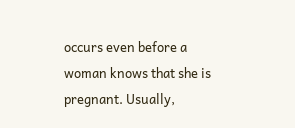occurs even before a woman knows that she is pregnant. Usually,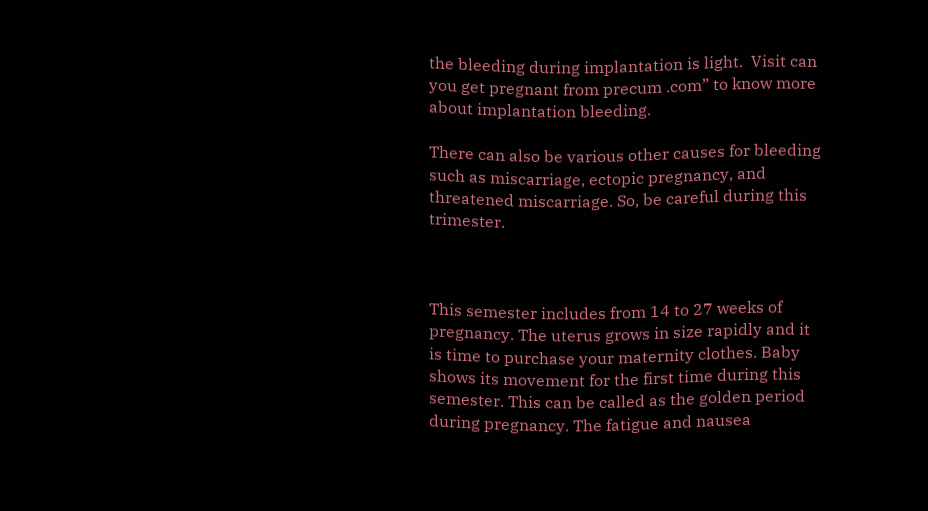the bleeding during implantation is light.  Visit can you get pregnant from precum .com” to know more about implantation bleeding.

There can also be various other causes for bleeding such as miscarriage, ectopic pregnancy, and threatened miscarriage. So, be careful during this trimester.



This semester includes from 14 to 27 weeks of pregnancy. The uterus grows in size rapidly and it is time to purchase your maternity clothes. Baby shows its movement for the first time during this semester. This can be called as the golden period during pregnancy. The fatigue and nausea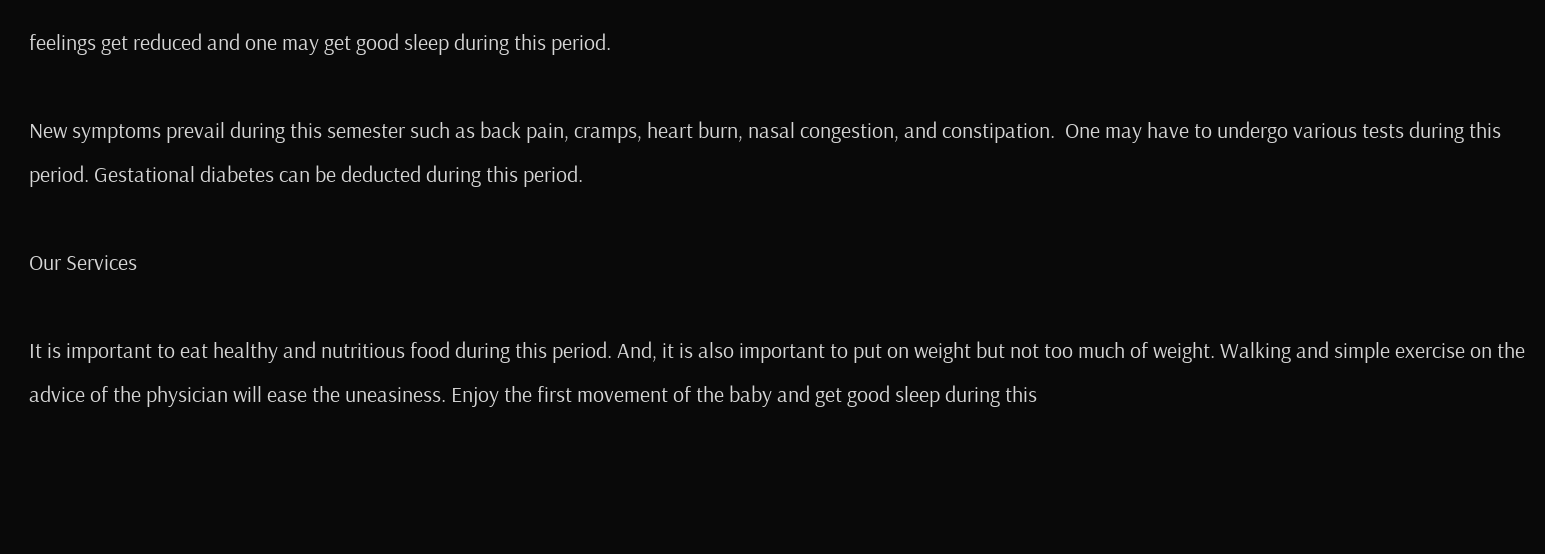feelings get reduced and one may get good sleep during this period.

New symptoms prevail during this semester such as back pain, cramps, heart burn, nasal congestion, and constipation.  One may have to undergo various tests during this period. Gestational diabetes can be deducted during this period.

Our Services

It is important to eat healthy and nutritious food during this period. And, it is also important to put on weight but not too much of weight. Walking and simple exercise on the advice of the physician will ease the uneasiness. Enjoy the first movement of the baby and get good sleep during this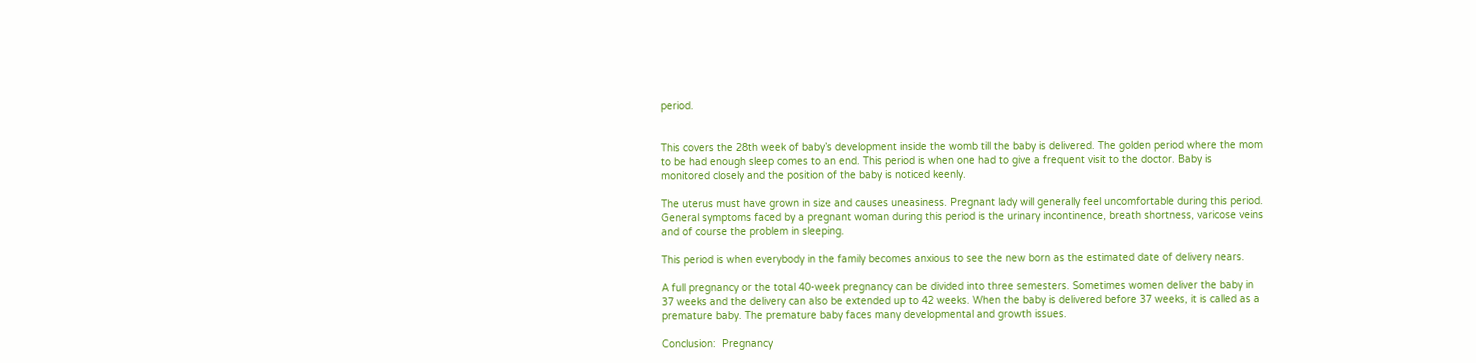period.


This covers the 28th week of baby’s development inside the womb till the baby is delivered. The golden period where the mom to be had enough sleep comes to an end. This period is when one had to give a frequent visit to the doctor. Baby is monitored closely and the position of the baby is noticed keenly.

The uterus must have grown in size and causes uneasiness. Pregnant lady will generally feel uncomfortable during this period. General symptoms faced by a pregnant woman during this period is the urinary incontinence, breath shortness, varicose veins and of course the problem in sleeping.

This period is when everybody in the family becomes anxious to see the new born as the estimated date of delivery nears.

A full pregnancy or the total 40-week pregnancy can be divided into three semesters. Sometimes women deliver the baby in 37 weeks and the delivery can also be extended up to 42 weeks. When the baby is delivered before 37 weeks, it is called as a premature baby. The premature baby faces many developmental and growth issues.

Conclusion:  Pregnancy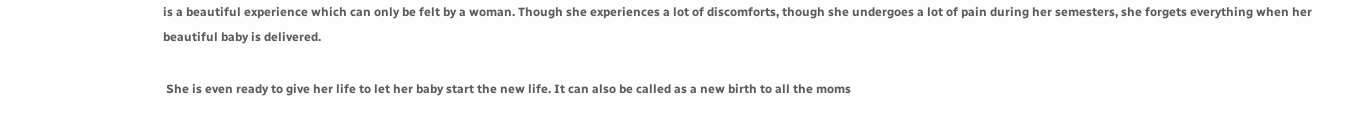is a beautiful experience which can only be felt by a woman. Though she experiences a lot of discomforts, though she undergoes a lot of pain during her semesters, she forgets everything when her beautiful baby is delivered.

 She is even ready to give her life to let her baby start the new life. It can also be called as a new birth to all the moms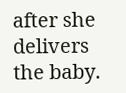after she delivers the baby.